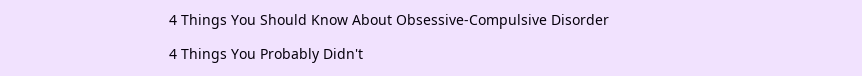4 Things You Should Know About Obsessive-Compulsive Disorder

4 Things You Probably Didn't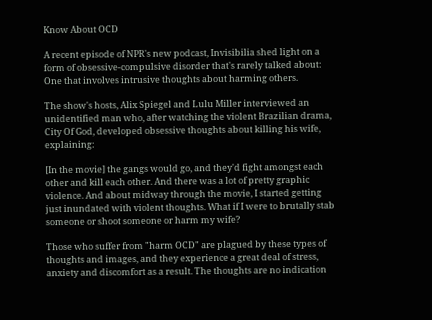Know About OCD

A recent episode of NPR's new podcast, Invisibilia shed light on a form of obsessive-compulsive disorder that's rarely talked about: One that involves intrusive thoughts about harming others.

The show's hosts, Alix Spiegel and Lulu Miller interviewed an unidentified man who, after watching the violent Brazilian drama, City Of God, developed obsessive thoughts about killing his wife, explaining:

[In the movie] the gangs would go, and they'd fight amongst each other and kill each other. And there was a lot of pretty graphic violence. And about midway through the movie, I started getting just inundated with violent thoughts. What if I were to brutally stab someone or shoot someone or harm my wife?

Those who suffer from "harm OCD" are plagued by these types of thoughts and images, and they experience a great deal of stress, anxiety and discomfort as a result. The thoughts are no indication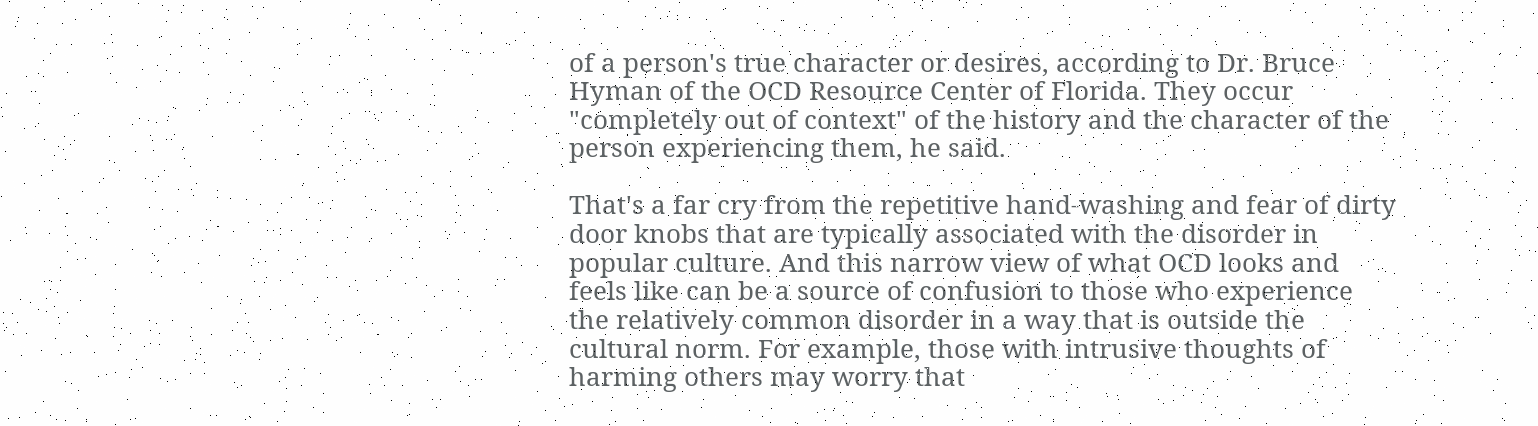of a person's true character or desires, according to Dr. Bruce Hyman of the OCD Resource Center of Florida. They occur "completely out of context" of the history and the character of the person experiencing them, he said.

That's a far cry from the repetitive hand-washing and fear of dirty door knobs that are typically associated with the disorder in popular culture. And this narrow view of what OCD looks and feels like can be a source of confusion to those who experience the relatively common disorder in a way that is outside the cultural norm. For example, those with intrusive thoughts of harming others may worry that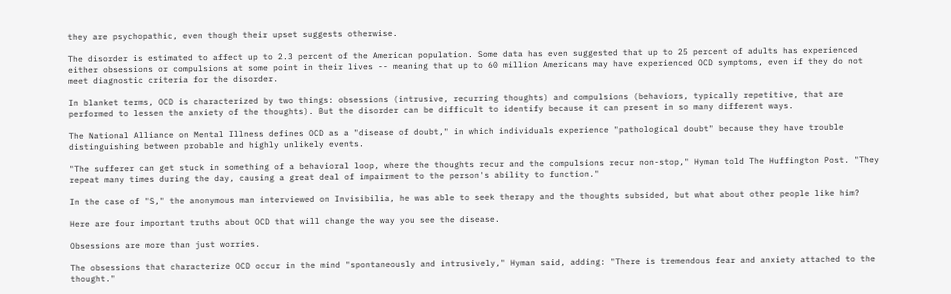they are psychopathic, even though their upset suggests otherwise.

The disorder is estimated to affect up to 2.3 percent of the American population. Some data has even suggested that up to 25 percent of adults has experienced either obsessions or compulsions at some point in their lives -- meaning that up to 60 million Americans may have experienced OCD symptoms, even if they do not meet diagnostic criteria for the disorder.

In blanket terms, OCD is characterized by two things: obsessions (intrusive, recurring thoughts) and compulsions (behaviors, typically repetitive, that are performed to lessen the anxiety of the thoughts). But the disorder can be difficult to identify because it can present in so many different ways.

The National Alliance on Mental Illness defines OCD as a "disease of doubt," in which individuals experience "pathological doubt" because they have trouble distinguishing between probable and highly unlikely events.

"The sufferer can get stuck in something of a behavioral loop, where the thoughts recur and the compulsions recur non-stop," Hyman told The Huffington Post. "They repeat many times during the day, causing a great deal of impairment to the person's ability to function."

In the case of "S," the anonymous man interviewed on Invisibilia, he was able to seek therapy and the thoughts subsided, but what about other people like him?

Here are four important truths about OCD that will change the way you see the disease.

Obsessions are more than just worries.

The obsessions that characterize OCD occur in the mind "spontaneously and intrusively," Hyman said, adding: "There is tremendous fear and anxiety attached to the thought."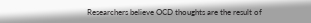Researchers believe OCD thoughts are the result of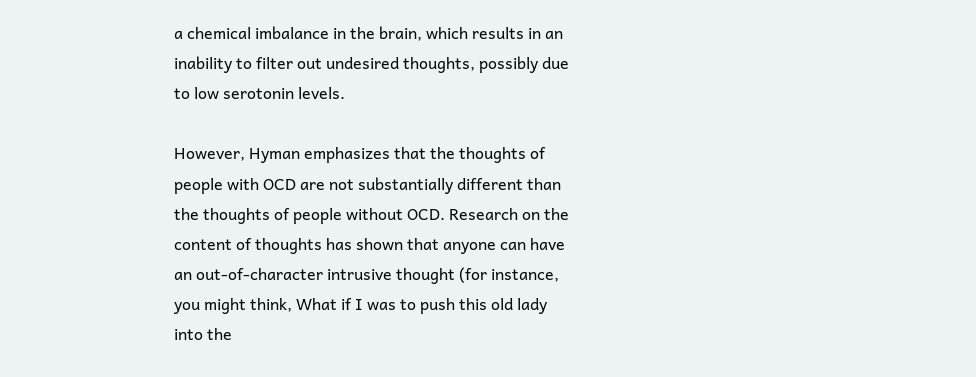a chemical imbalance in the brain, which results in an inability to filter out undesired thoughts, possibly due to low serotonin levels.

However, Hyman emphasizes that the thoughts of people with OCD are not substantially different than the thoughts of people without OCD. Research on the content of thoughts has shown that anyone can have an out-of-character intrusive thought (for instance, you might think, What if I was to push this old lady into the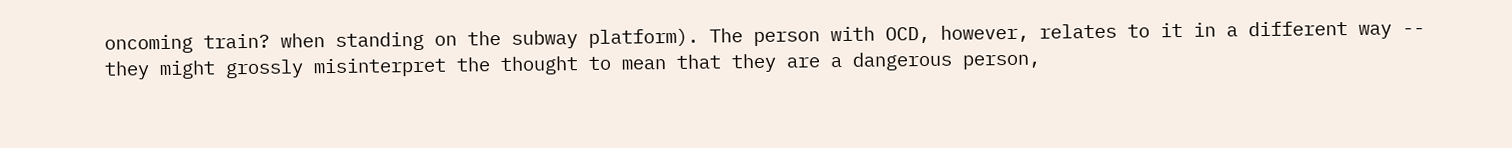oncoming train? when standing on the subway platform). The person with OCD, however, relates to it in a different way -- they might grossly misinterpret the thought to mean that they are a dangerous person,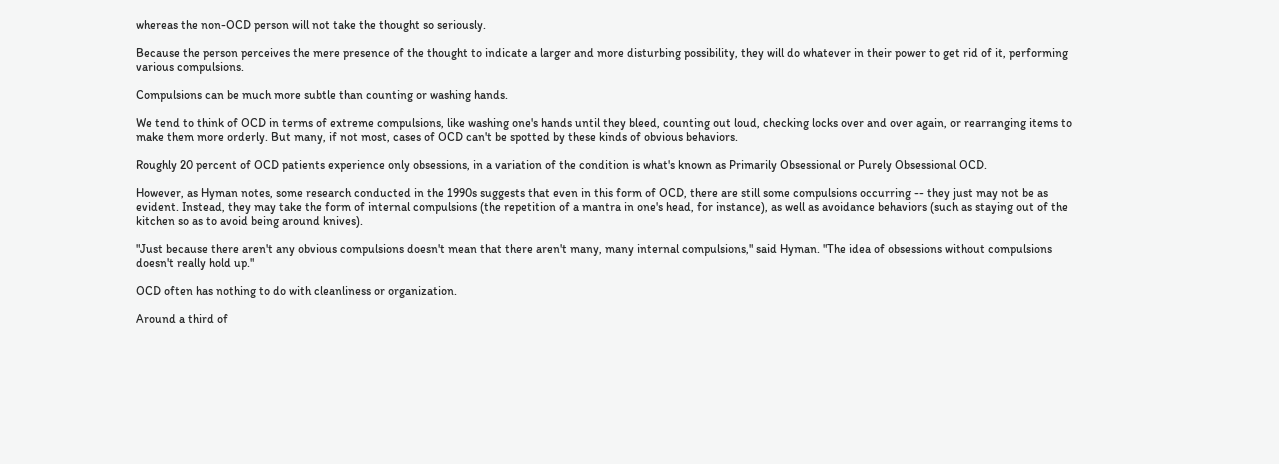whereas the non-OCD person will not take the thought so seriously.

Because the person perceives the mere presence of the thought to indicate a larger and more disturbing possibility, they will do whatever in their power to get rid of it, performing various compulsions.

Compulsions can be much more subtle than counting or washing hands.

We tend to think of OCD in terms of extreme compulsions, like washing one's hands until they bleed, counting out loud, checking locks over and over again, or rearranging items to make them more orderly. But many, if not most, cases of OCD can't be spotted by these kinds of obvious behaviors.

Roughly 20 percent of OCD patients experience only obsessions, in a variation of the condition is what's known as Primarily Obsessional or Purely Obsessional OCD.

However, as Hyman notes, some research conducted in the 1990s suggests that even in this form of OCD, there are still some compulsions occurring -- they just may not be as evident. Instead, they may take the form of internal compulsions (the repetition of a mantra in one's head, for instance), as well as avoidance behaviors (such as staying out of the kitchen so as to avoid being around knives).

"Just because there aren't any obvious compulsions doesn't mean that there aren't many, many internal compulsions," said Hyman. "The idea of obsessions without compulsions doesn't really hold up."

OCD often has nothing to do with cleanliness or organization.

Around a third of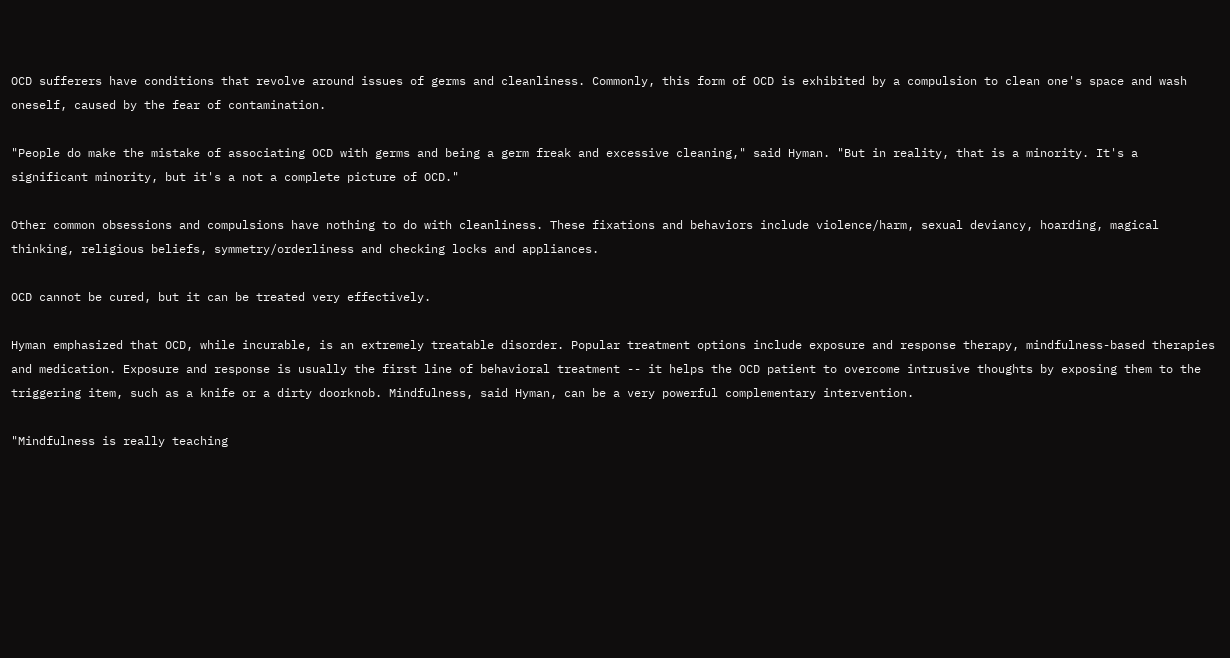OCD sufferers have conditions that revolve around issues of germs and cleanliness. Commonly, this form of OCD is exhibited by a compulsion to clean one's space and wash oneself, caused by the fear of contamination.

"People do make the mistake of associating OCD with germs and being a germ freak and excessive cleaning," said Hyman. "But in reality, that is a minority. It's a significant minority, but it's a not a complete picture of OCD."

Other common obsessions and compulsions have nothing to do with cleanliness. These fixations and behaviors include violence/harm, sexual deviancy, hoarding, magical thinking, religious beliefs, symmetry/orderliness and checking locks and appliances.

OCD cannot be cured, but it can be treated very effectively.

Hyman emphasized that OCD, while incurable, is an extremely treatable disorder. Popular treatment options include exposure and response therapy, mindfulness-based therapies and medication. Exposure and response is usually the first line of behavioral treatment -- it helps the OCD patient to overcome intrusive thoughts by exposing them to the triggering item, such as a knife or a dirty doorknob. Mindfulness, said Hyman, can be a very powerful complementary intervention.

"Mindfulness is really teaching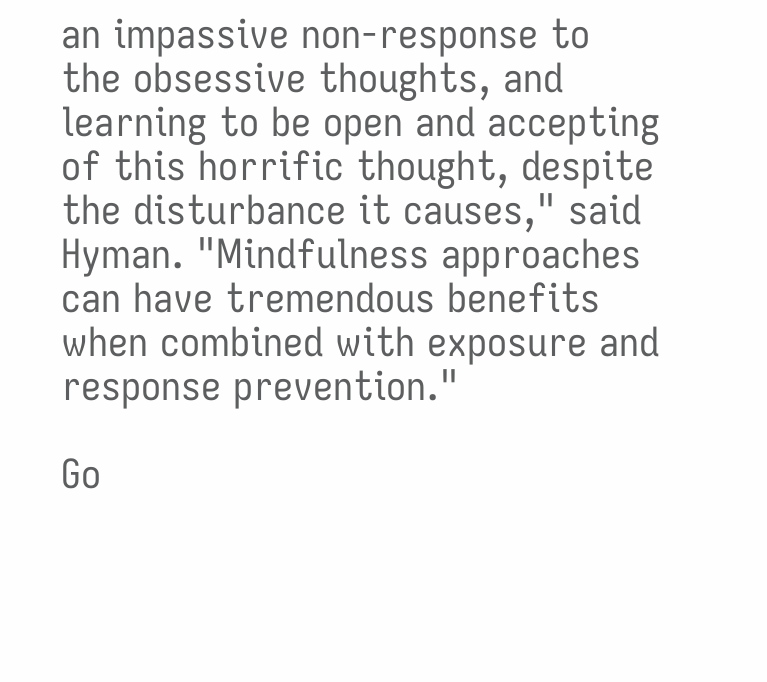an impassive non-response to the obsessive thoughts, and learning to be open and accepting of this horrific thought, despite the disturbance it causes," said Hyman. "Mindfulness approaches can have tremendous benefits when combined with exposure and response prevention."

Go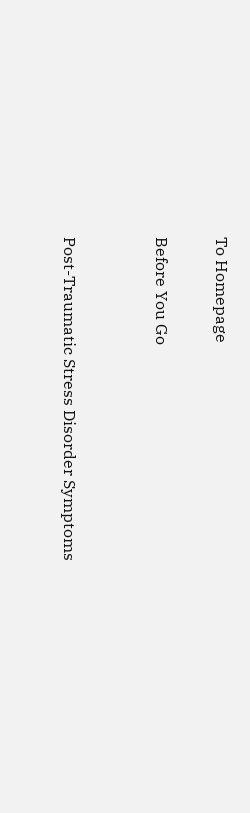To Homepage

Before You Go


Post-Traumatic Stress Disorder Symptoms